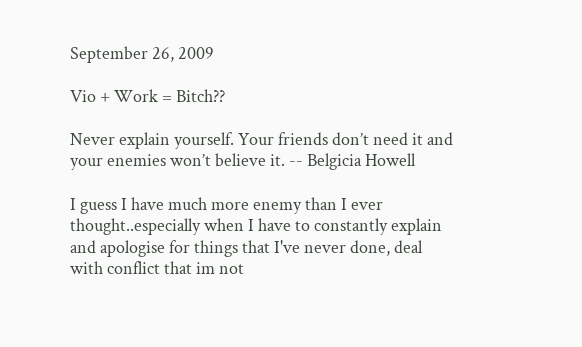September 26, 2009

Vio + Work = Bitch??

Never explain yourself. Your friends don’t need it and your enemies won’t believe it. -- Belgicia Howell

I guess I have much more enemy than I ever thought..especially when I have to constantly explain and apologise for things that I've never done, deal with conflict that im not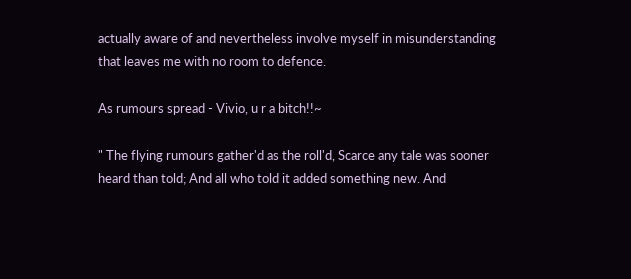actually aware of and nevertheless involve myself in misunderstanding that leaves me with no room to defence.

As rumours spread - Vivio, u r a bitch!!~

" The flying rumours gather'd as the roll'd, Scarce any tale was sooner heard than told; And all who told it added something new. And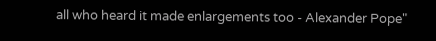all who heard it made enlargements too - Alexander Pope"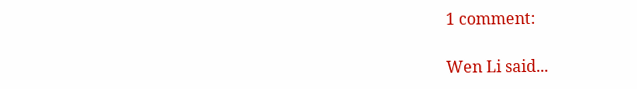1 comment:

Wen Li said...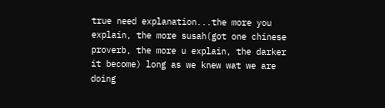true need explanation...the more you explain, the more susah(got one chinese proverb, the more u explain, the darker it become) long as we knew wat we are doing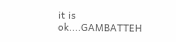it is ok....GAMBATTEH